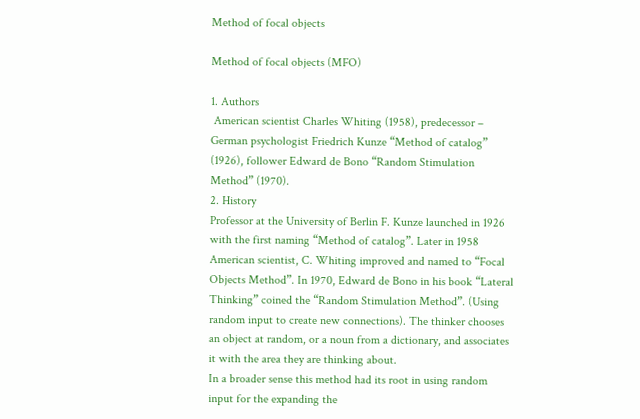Method of focal objects

Method of focal objects (MFO)

1. Authors
 American scientist Charles Whiting (1958), predecessor – German psychologist Friedrich Kunze “Method of catalog” (1926), follower Edward de Bono “Random Stimulation Method” (1970).
2. History
Professor at the University of Berlin F. Kunze launched in 1926 with the first naming “Method of catalog”. Later in 1958 American scientist, C. Whiting improved and named to “Focal Objects Method”. In 1970, Edward de Bono in his book “Lateral Thinking” coined the “Random Stimulation Method”. (Using random input to create new connections). The thinker chooses an object at random, or a noun from a dictionary, and associates it with the area they are thinking about.
In a broader sense this method had its root in using random input for the expanding the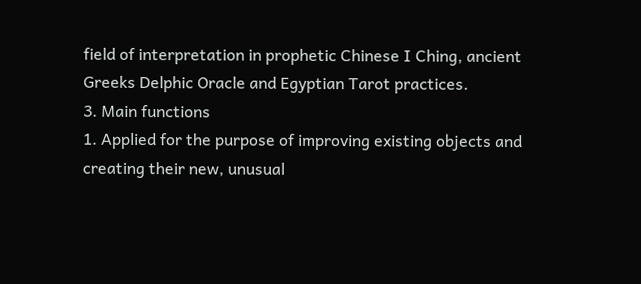field of interpretation in prophetic Chinese I Ching, ancient Greeks Delphic Oracle and Egyptian Tarot practices.
3. Main functions
1. Applied for the purpose of improving existing objects and creating their new, unusual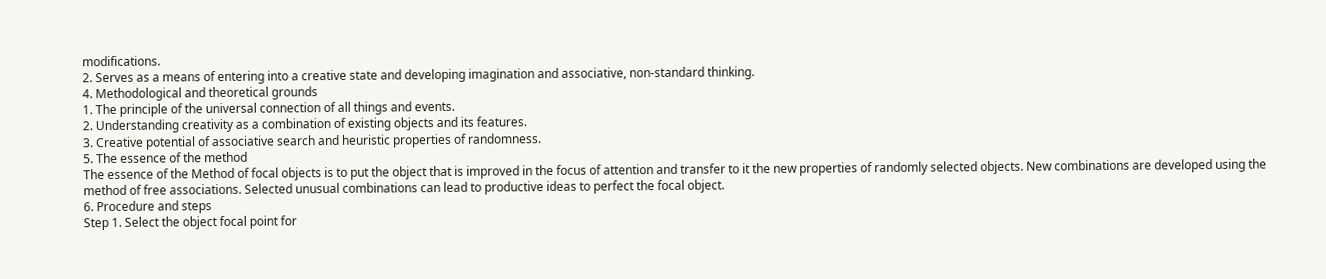modifications.
2. Serves as a means of entering into a creative state and developing imagination and associative, non-standard thinking.
4. Methodological and theoretical grounds
1. The principle of the universal connection of all things and events.
2. Understanding creativity as a combination of existing objects and its features.
3. Creative potential of associative search and heuristic properties of randomness.
5. The essence of the method
The essence of the Method of focal objects is to put the object that is improved in the focus of attention and transfer to it the new properties of randomly selected objects. New combinations are developed using the method of free associations. Selected unusual combinations can lead to productive ideas to perfect the focal object.
6. Procedure and steps
Step 1. Select the object focal point for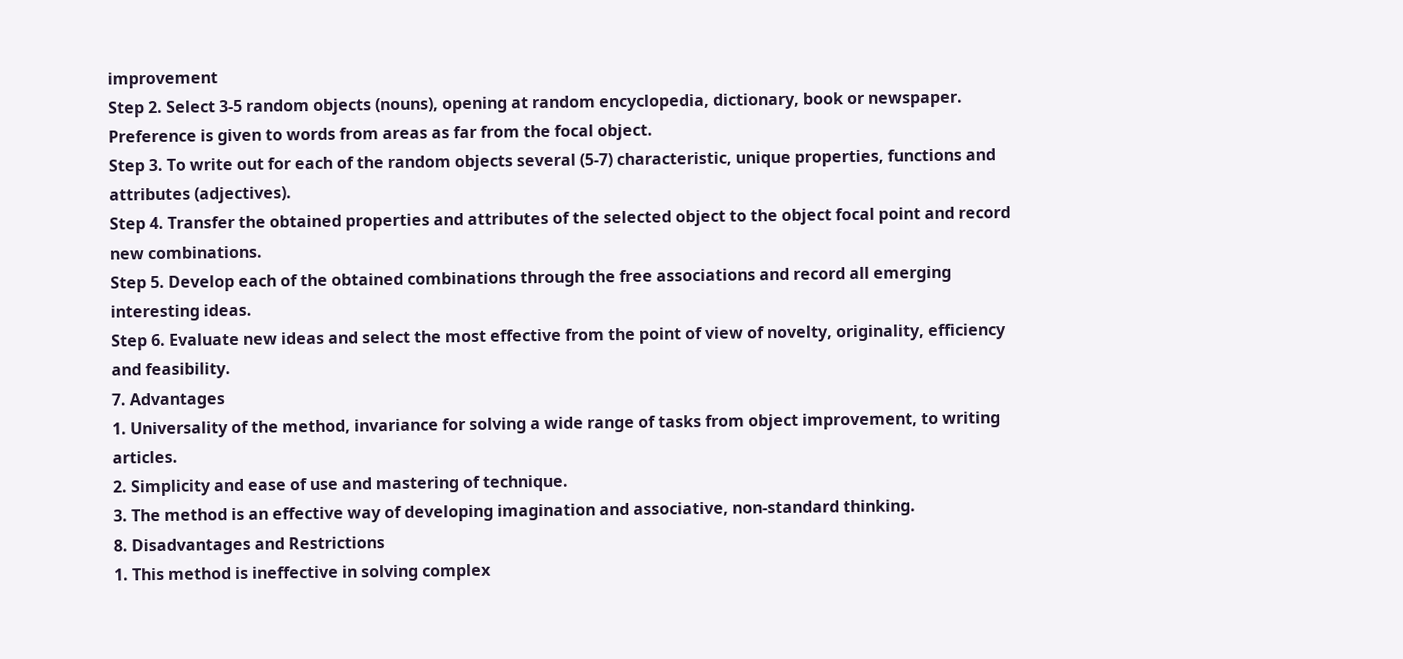improvement
Step 2. Select 3-5 random objects (nouns), opening at random encyclopedia, dictionary, book or newspaper. Preference is given to words from areas as far from the focal object.
Step 3. To write out for each of the random objects several (5-7) characteristic, unique properties, functions and attributes (adjectives).
Step 4. Transfer the obtained properties and attributes of the selected object to the object focal point and record new combinations.
Step 5. Develop each of the obtained combinations through the free associations and record all emerging interesting ideas.
Step 6. Evaluate new ideas and select the most effective from the point of view of novelty, originality, efficiency and feasibility.
7. Advantages
1. Universality of the method, invariance for solving a wide range of tasks from object improvement, to writing articles.
2. Simplicity and ease of use and mastering of technique.
3. The method is an effective way of developing imagination and associative, non-standard thinking.
8. Disadvantages and Restrictions
1. This method is ineffective in solving complex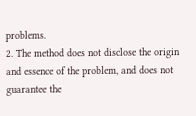problems.
2. The method does not disclose the origin and essence of the problem, and does not guarantee the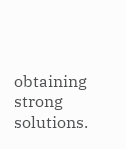obtaining strong solutions.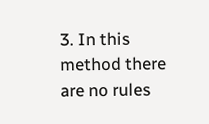3. In this method there are no rules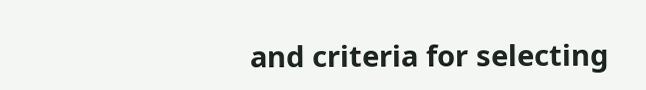and criteria for selecting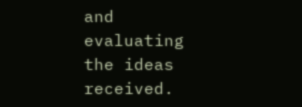and evaluating the ideas received.